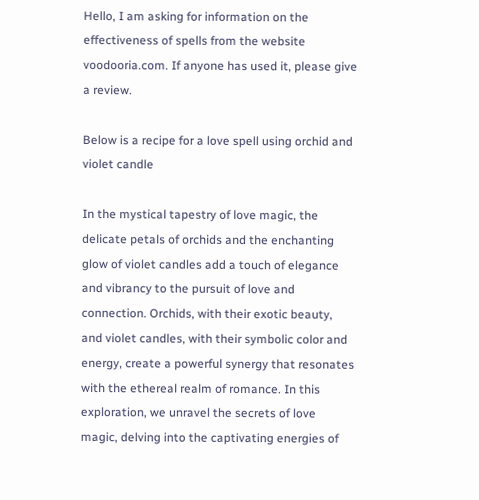Hello, I am asking for information on the effectiveness of spells from the website voodooria.com. If anyone has used it, please give a review.

Below is a recipe for a love spell using orchid and violet candle

In the mystical tapestry of love magic, the delicate petals of orchids and the enchanting glow of violet candles add a touch of elegance and vibrancy to the pursuit of love and connection. Orchids, with their exotic beauty, and violet candles, with their symbolic color and energy, create a powerful synergy that resonates with the ethereal realm of romance. In this exploration, we unravel the secrets of love magic, delving into the captivating energies of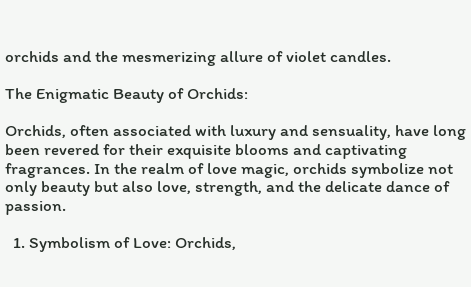orchids and the mesmerizing allure of violet candles.

The Enigmatic Beauty of Orchids:

Orchids, often associated with luxury and sensuality, have long been revered for their exquisite blooms and captivating fragrances. In the realm of love magic, orchids symbolize not only beauty but also love, strength, and the delicate dance of passion.

  1. Symbolism of Love: Orchids,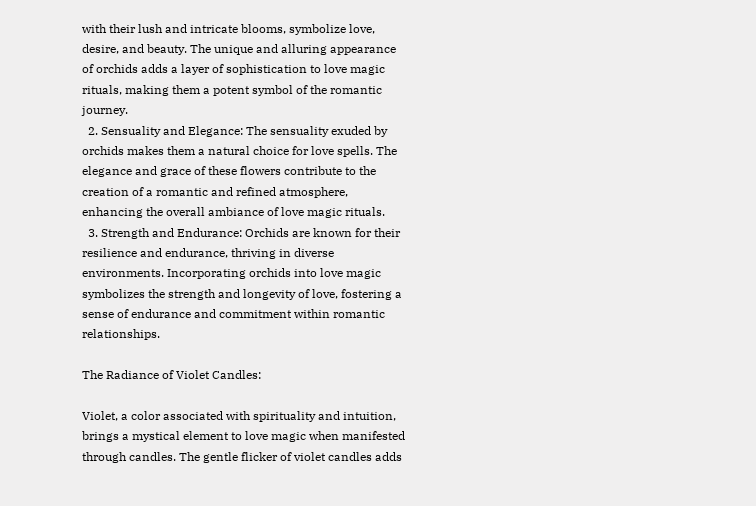with their lush and intricate blooms, symbolize love, desire, and beauty. The unique and alluring appearance of orchids adds a layer of sophistication to love magic rituals, making them a potent symbol of the romantic journey.
  2. Sensuality and Elegance: The sensuality exuded by orchids makes them a natural choice for love spells. The elegance and grace of these flowers contribute to the creation of a romantic and refined atmosphere, enhancing the overall ambiance of love magic rituals.
  3. Strength and Endurance: Orchids are known for their resilience and endurance, thriving in diverse environments. Incorporating orchids into love magic symbolizes the strength and longevity of love, fostering a sense of endurance and commitment within romantic relationships.

The Radiance of Violet Candles:

Violet, a color associated with spirituality and intuition, brings a mystical element to love magic when manifested through candles. The gentle flicker of violet candles adds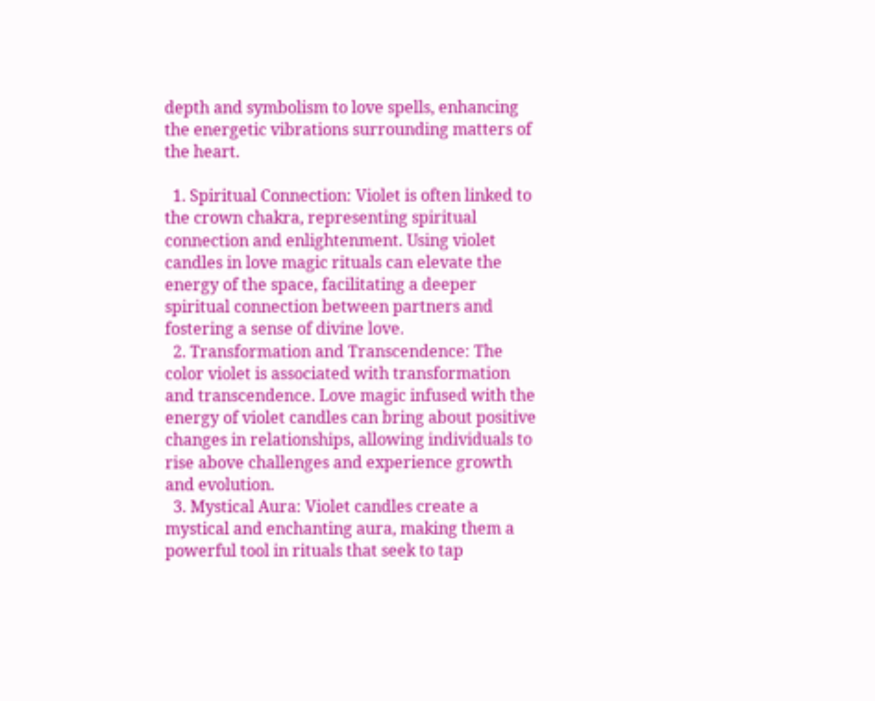depth and symbolism to love spells, enhancing the energetic vibrations surrounding matters of the heart.

  1. Spiritual Connection: Violet is often linked to the crown chakra, representing spiritual connection and enlightenment. Using violet candles in love magic rituals can elevate the energy of the space, facilitating a deeper spiritual connection between partners and fostering a sense of divine love.
  2. Transformation and Transcendence: The color violet is associated with transformation and transcendence. Love magic infused with the energy of violet candles can bring about positive changes in relationships, allowing individuals to rise above challenges and experience growth and evolution.
  3. Mystical Aura: Violet candles create a mystical and enchanting aura, making them a powerful tool in rituals that seek to tap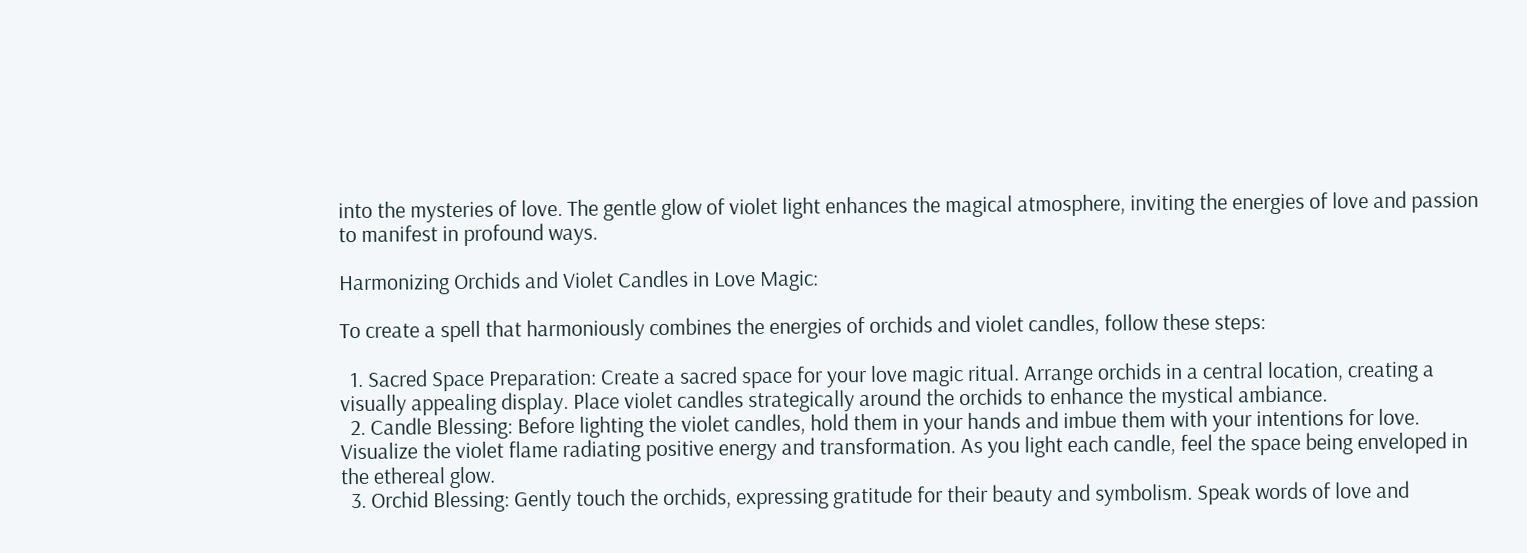into the mysteries of love. The gentle glow of violet light enhances the magical atmosphere, inviting the energies of love and passion to manifest in profound ways.

Harmonizing Orchids and Violet Candles in Love Magic:

To create a spell that harmoniously combines the energies of orchids and violet candles, follow these steps:

  1. Sacred Space Preparation: Create a sacred space for your love magic ritual. Arrange orchids in a central location, creating a visually appealing display. Place violet candles strategically around the orchids to enhance the mystical ambiance.
  2. Candle Blessing: Before lighting the violet candles, hold them in your hands and imbue them with your intentions for love. Visualize the violet flame radiating positive energy and transformation. As you light each candle, feel the space being enveloped in the ethereal glow.
  3. Orchid Blessing: Gently touch the orchids, expressing gratitude for their beauty and symbolism. Speak words of love and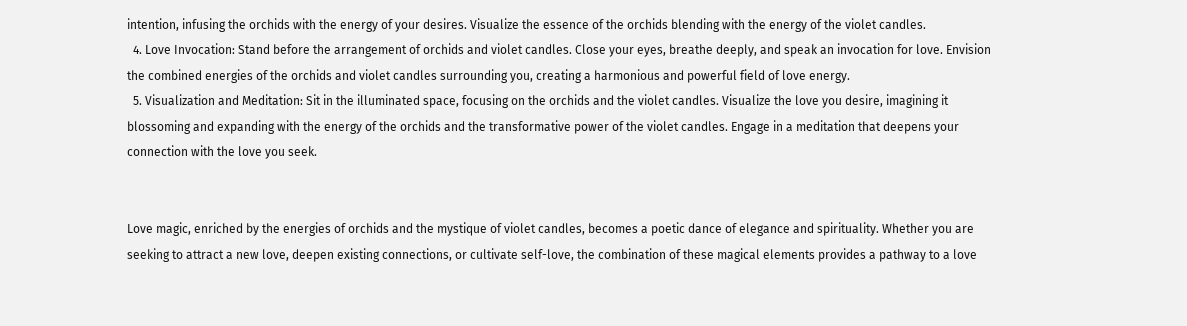intention, infusing the orchids with the energy of your desires. Visualize the essence of the orchids blending with the energy of the violet candles.
  4. Love Invocation: Stand before the arrangement of orchids and violet candles. Close your eyes, breathe deeply, and speak an invocation for love. Envision the combined energies of the orchids and violet candles surrounding you, creating a harmonious and powerful field of love energy.
  5. Visualization and Meditation: Sit in the illuminated space, focusing on the orchids and the violet candles. Visualize the love you desire, imagining it blossoming and expanding with the energy of the orchids and the transformative power of the violet candles. Engage in a meditation that deepens your connection with the love you seek.


Love magic, enriched by the energies of orchids and the mystique of violet candles, becomes a poetic dance of elegance and spirituality. Whether you are seeking to attract a new love, deepen existing connections, or cultivate self-love, the combination of these magical elements provides a pathway to a love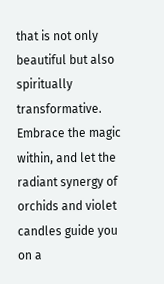that is not only beautiful but also spiritually transformative. Embrace the magic within, and let the radiant synergy of orchids and violet candles guide you on a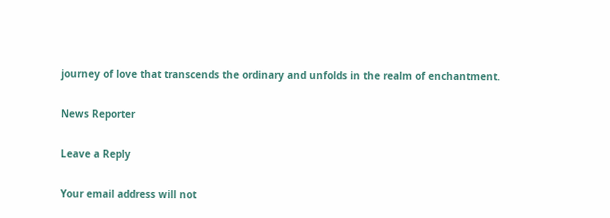journey of love that transcends the ordinary and unfolds in the realm of enchantment.

News Reporter

Leave a Reply

Your email address will not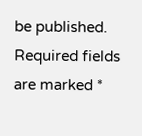be published. Required fields are marked *